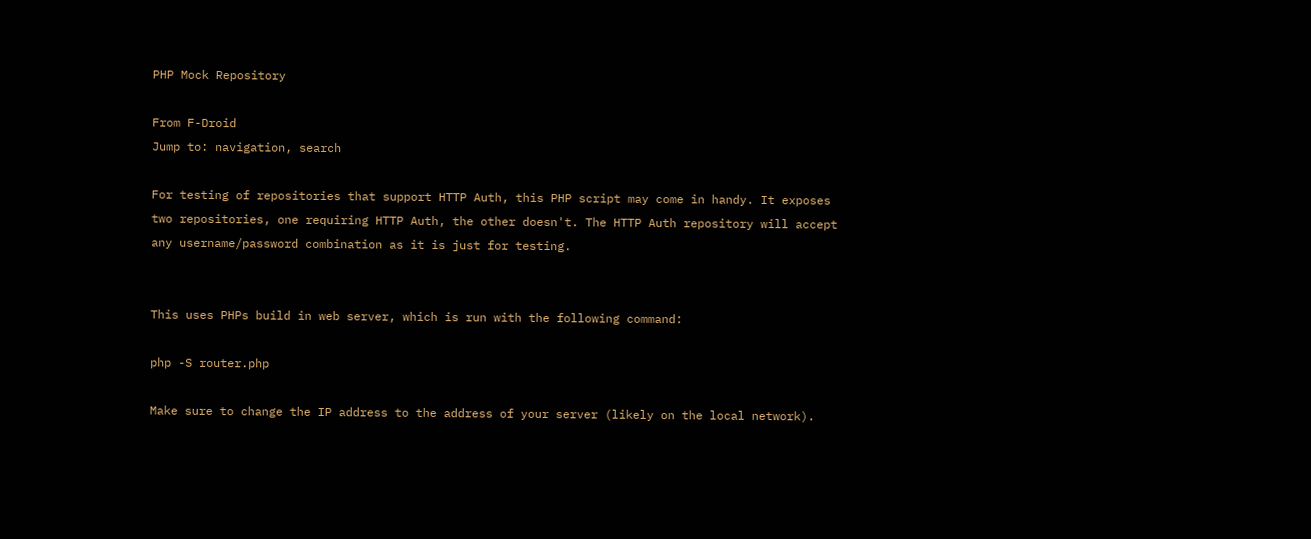PHP Mock Repository

From F-Droid
Jump to: navigation, search

For testing of repositories that support HTTP Auth, this PHP script may come in handy. It exposes two repositories, one requiring HTTP Auth, the other doesn't. The HTTP Auth repository will accept any username/password combination as it is just for testing.


This uses PHPs build in web server, which is run with the following command:

php -S router.php

Make sure to change the IP address to the address of your server (likely on the local network).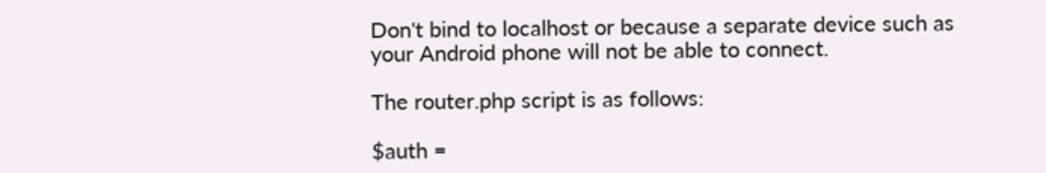Don't bind to localhost or because a separate device such as your Android phone will not be able to connect.

The router.php script is as follows:

$auth =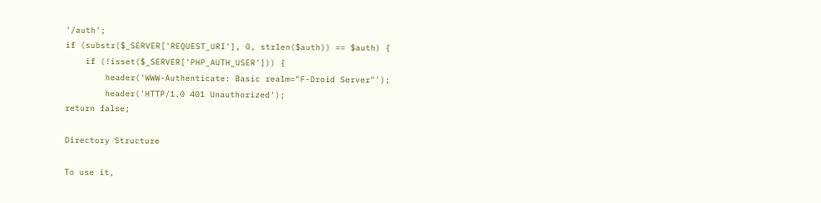'/auth';
if (substr($_SERVER['REQUEST_URI'], 0, strlen($auth)) == $auth) {
    if (!isset($_SERVER['PHP_AUTH_USER'])) {
        header('WWW-Authenticate: Basic realm="F-Droid Server"');
        header('HTTP/1.0 401 Unauthorized');
return false;

Directory Structure

To use it,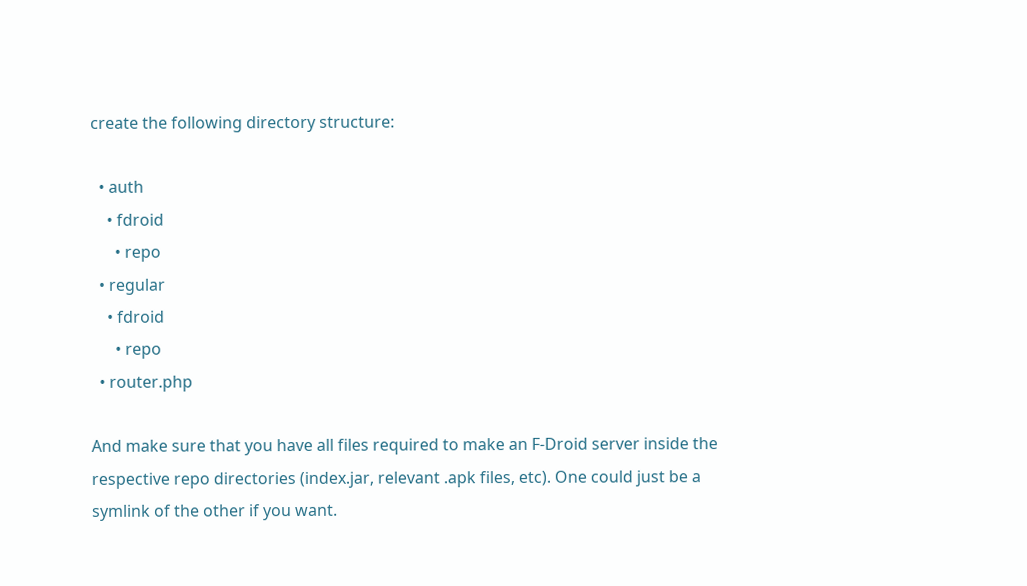create the following directory structure:

  • auth
    • fdroid
      • repo
  • regular
    • fdroid
      • repo
  • router.php

And make sure that you have all files required to make an F-Droid server inside the respective repo directories (index.jar, relevant .apk files, etc). One could just be a symlink of the other if you want.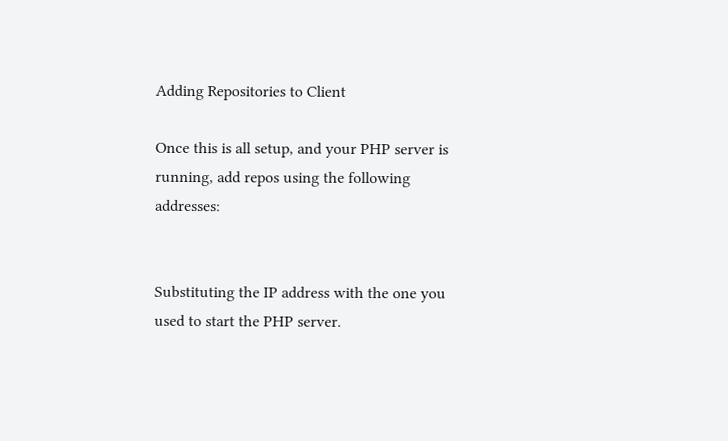Adding Repositories to Client

Once this is all setup, and your PHP server is running, add repos using the following addresses:


Substituting the IP address with the one you used to start the PHP server.